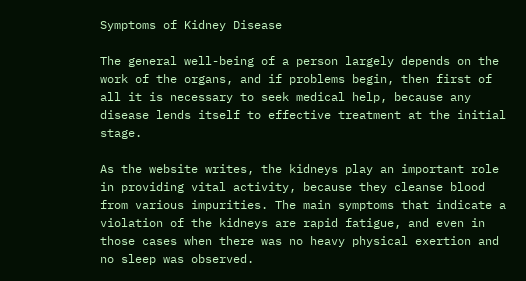Symptoms of Kidney Disease

The general well-being of a person largely depends on the work of the organs, and if problems begin, then first of all it is necessary to seek medical help, because any disease lends itself to effective treatment at the initial stage.

As the website writes, the kidneys play an important role in providing vital activity, because they cleanse blood from various impurities. The main symptoms that indicate a violation of the kidneys are rapid fatigue, and even in those cases when there was no heavy physical exertion and no sleep was observed.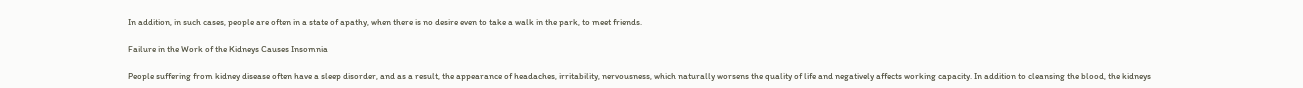In addition, in such cases, people are often in a state of apathy, when there is no desire even to take a walk in the park, to meet friends.

Failure in the Work of the Kidneys Causes Insomnia

People suffering from kidney disease often have a sleep disorder, and as a result, the appearance of headaches, irritability, nervousness, which naturally worsens the quality of life and negatively affects working capacity. In addition to cleansing the blood, the kidneys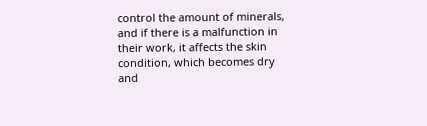control the amount of minerals, and if there is a malfunction in their work, it affects the skin condition, which becomes dry and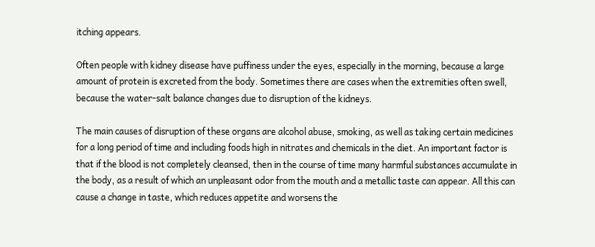itching appears.

Often people with kidney disease have puffiness under the eyes, especially in the morning, because a large amount of protein is excreted from the body. Sometimes there are cases when the extremities often swell, because the water-salt balance changes due to disruption of the kidneys.

The main causes of disruption of these organs are alcohol abuse, smoking, as well as taking certain medicines for a long period of time and including foods high in nitrates and chemicals in the diet. An important factor is that if the blood is not completely cleansed, then in the course of time many harmful substances accumulate in the body, as a result of which an unpleasant odor from the mouth and a metallic taste can appear. All this can cause a change in taste, which reduces appetite and worsens the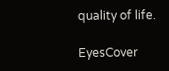quality of life.

EyesCover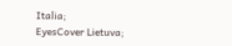Italia;
EyesCover Lietuva;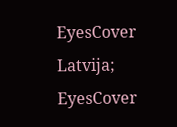EyesCover Latvija;
EyesCover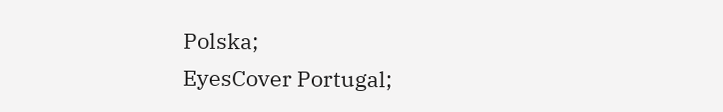Polska;
EyesCover Portugal;